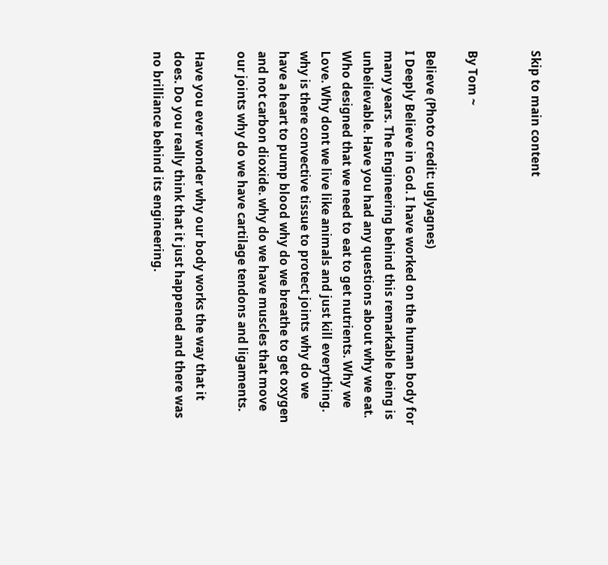Skip to main content


By Tom ~

Believe (Photo credit: uglyagnes)
I Deeply Believe in God. I have worked on the human body for many years. The Engineering behind this remarkable being is unbelievable. Have you had any questions about why we eat. Who designed that we need to eat to get nutrients. Why we Love. Why dont we live like animals and just kill everything. why is there convective tissue to protect joints why do we have a heart to pump blood why do we breathe to get oxygen and not carbon dioxide. why do we have muscles that move our joints why do we have cartilage tendons and ligaments.

Have you ever wonder why our body works the way that it does. Do you really think that it just happened and there was no brilliance behind its engineering.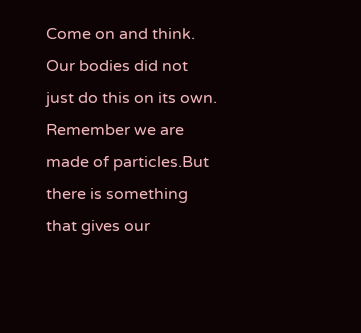Come on and think. Our bodies did not just do this on its own. Remember we are made of particles.But there is something that gives our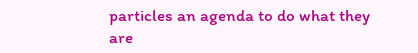particles an agenda to do what they are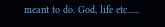meant to do. God, life etc......